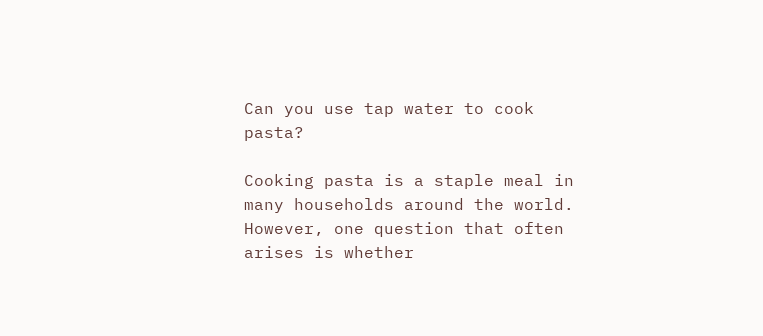Can you use tap water to cook pasta?

Cooking pasta is a staple meal in many households around the world. However, one question that often arises is whether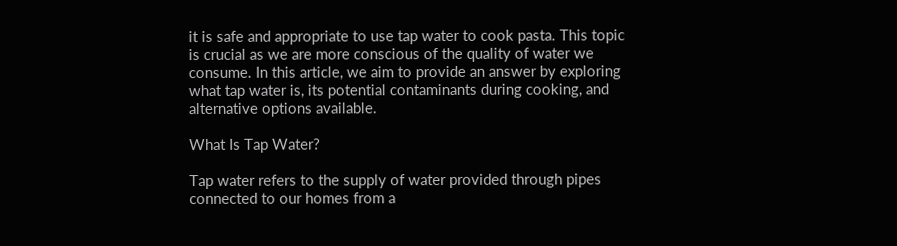it is safe and appropriate to use tap water to cook pasta. This topic is crucial as we are more conscious of the quality of water we consume. In this article, we aim to provide an answer by exploring what tap water is, its potential contaminants during cooking, and alternative options available.

What Is Tap Water?

Tap water refers to the supply of water provided through pipes connected to our homes from a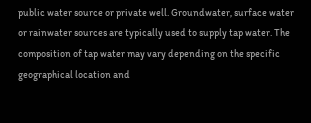public water source or private well. Groundwater, surface water or rainwater sources are typically used to supply tap water. The composition of tap water may vary depending on the specific geographical location and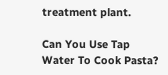treatment plant.

Can You Use Tap Water To Cook Pasta?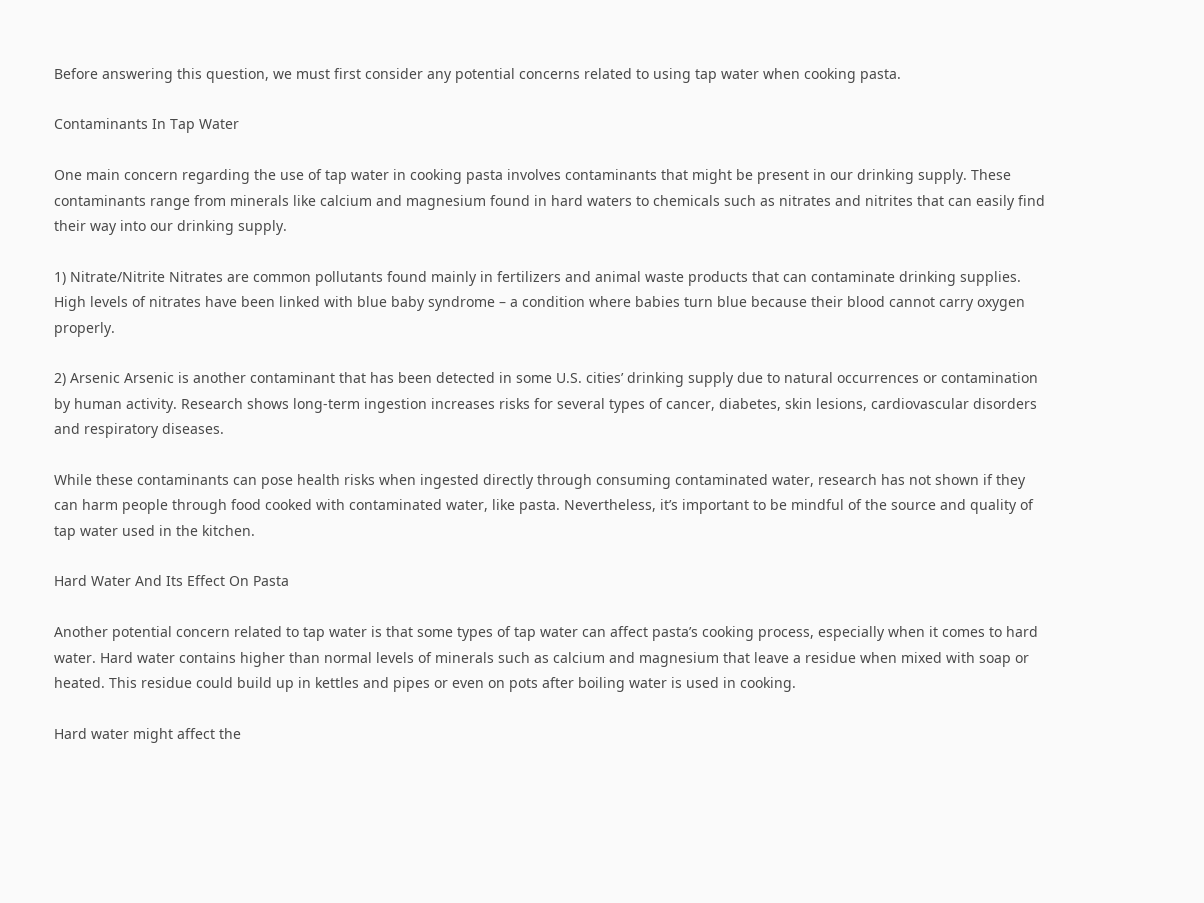Before answering this question, we must first consider any potential concerns related to using tap water when cooking pasta.

Contaminants In Tap Water

One main concern regarding the use of tap water in cooking pasta involves contaminants that might be present in our drinking supply. These contaminants range from minerals like calcium and magnesium found in hard waters to chemicals such as nitrates and nitrites that can easily find their way into our drinking supply.

1) Nitrate/Nitrite Nitrates are common pollutants found mainly in fertilizers and animal waste products that can contaminate drinking supplies. High levels of nitrates have been linked with blue baby syndrome – a condition where babies turn blue because their blood cannot carry oxygen properly.

2) Arsenic Arsenic is another contaminant that has been detected in some U.S. cities’ drinking supply due to natural occurrences or contamination by human activity. Research shows long-term ingestion increases risks for several types of cancer, diabetes, skin lesions, cardiovascular disorders and respiratory diseases.

While these contaminants can pose health risks when ingested directly through consuming contaminated water, research has not shown if they can harm people through food cooked with contaminated water, like pasta. Nevertheless, it’s important to be mindful of the source and quality of tap water used in the kitchen.

Hard Water And Its Effect On Pasta

Another potential concern related to tap water is that some types of tap water can affect pasta’s cooking process, especially when it comes to hard water. Hard water contains higher than normal levels of minerals such as calcium and magnesium that leave a residue when mixed with soap or heated. This residue could build up in kettles and pipes or even on pots after boiling water is used in cooking.

Hard water might affect the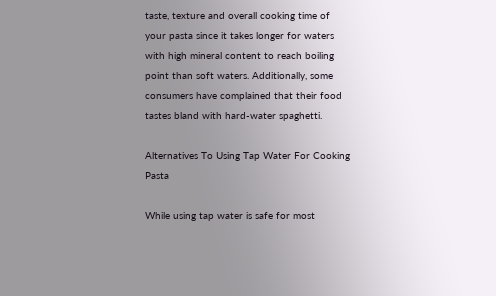taste, texture and overall cooking time of your pasta since it takes longer for waters with high mineral content to reach boiling point than soft waters. Additionally, some consumers have complained that their food tastes bland with hard-water spaghetti.

Alternatives To Using Tap Water For Cooking Pasta

While using tap water is safe for most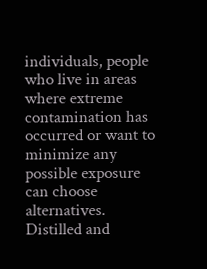individuals, people who live in areas where extreme contamination has occurred or want to minimize any possible exposure can choose alternatives. Distilled and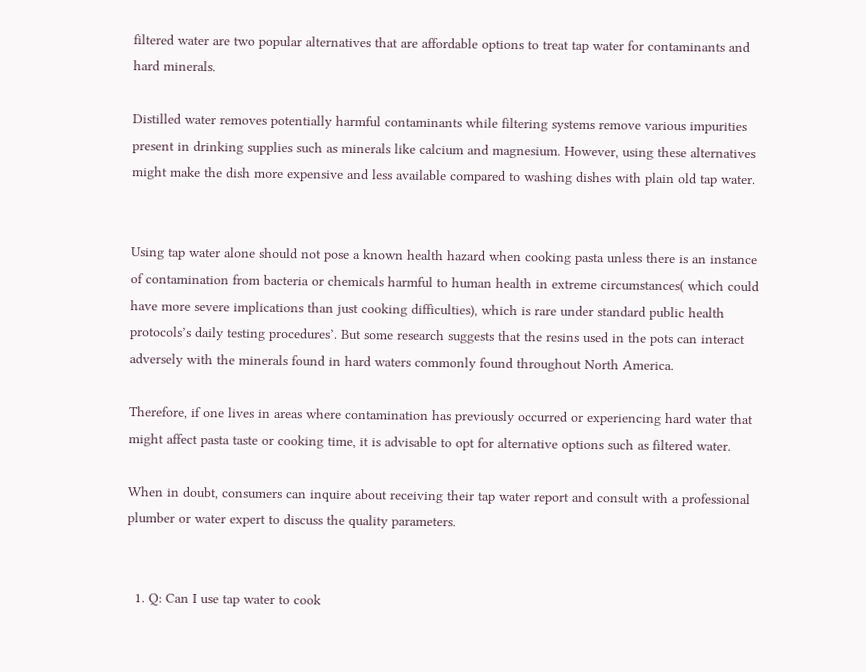filtered water are two popular alternatives that are affordable options to treat tap water for contaminants and hard minerals.

Distilled water removes potentially harmful contaminants while filtering systems remove various impurities present in drinking supplies such as minerals like calcium and magnesium. However, using these alternatives might make the dish more expensive and less available compared to washing dishes with plain old tap water.


Using tap water alone should not pose a known health hazard when cooking pasta unless there is an instance of contamination from bacteria or chemicals harmful to human health in extreme circumstances( which could have more severe implications than just cooking difficulties), which is rare under standard public health protocols’s daily testing procedures’. But some research suggests that the resins used in the pots can interact adversely with the minerals found in hard waters commonly found throughout North America.

Therefore, if one lives in areas where contamination has previously occurred or experiencing hard water that might affect pasta taste or cooking time, it is advisable to opt for alternative options such as filtered water.

When in doubt, consumers can inquire about receiving their tap water report and consult with a professional plumber or water expert to discuss the quality parameters.


  1. Q: Can I use tap water to cook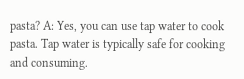pasta? A: Yes, you can use tap water to cook pasta. Tap water is typically safe for cooking and consuming.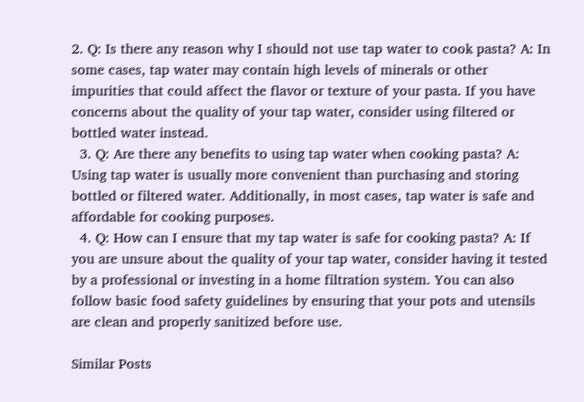2. Q: Is there any reason why I should not use tap water to cook pasta? A: In some cases, tap water may contain high levels of minerals or other impurities that could affect the flavor or texture of your pasta. If you have concerns about the quality of your tap water, consider using filtered or bottled water instead.
  3. Q: Are there any benefits to using tap water when cooking pasta? A: Using tap water is usually more convenient than purchasing and storing bottled or filtered water. Additionally, in most cases, tap water is safe and affordable for cooking purposes.
  4. Q: How can I ensure that my tap water is safe for cooking pasta? A: If you are unsure about the quality of your tap water, consider having it tested by a professional or investing in a home filtration system. You can also follow basic food safety guidelines by ensuring that your pots and utensils are clean and properly sanitized before use.

Similar Posts